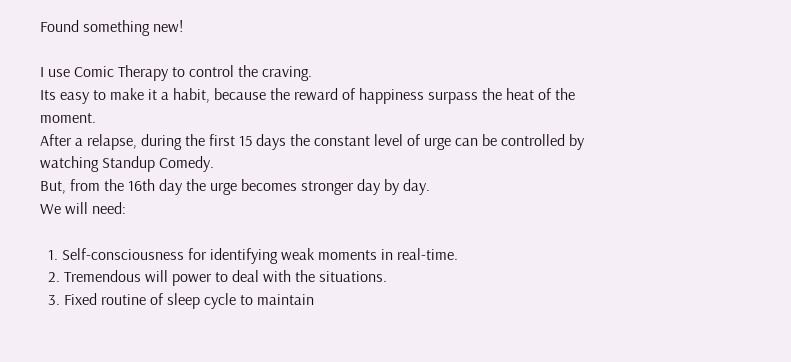Found something new!

I use Comic Therapy to control the craving.
Its easy to make it a habit, because the reward of happiness surpass the heat of the moment.
After a relapse, during the first 15 days the constant level of urge can be controlled by watching Standup Comedy.
But, from the 16th day the urge becomes stronger day by day.
We will need:

  1. Self-consciousness for identifying weak moments in real-time.
  2. Tremendous will power to deal with the situations.
  3. Fixed routine of sleep cycle to maintain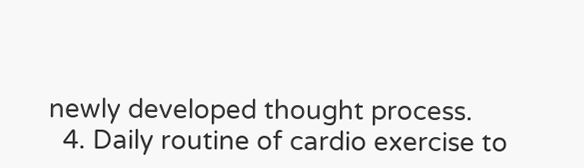newly developed thought process.
  4. Daily routine of cardio exercise to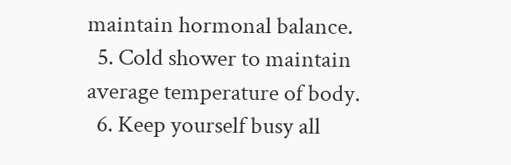maintain hormonal balance.
  5. Cold shower to maintain average temperature of body.
  6. Keep yourself busy all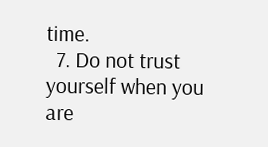time.
  7. Do not trust yourself when you are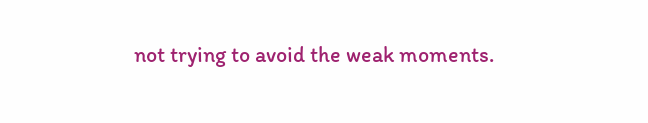not trying to avoid the weak moments.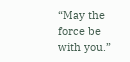“May the force be with you.”